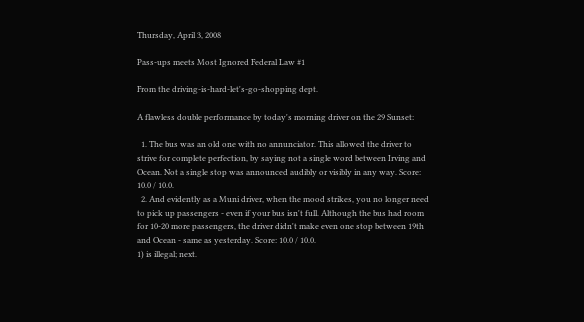Thursday, April 3, 2008

Pass-ups meets Most Ignored Federal Law #1

From the driving-is-hard-let's-go-shopping dept.

A flawless double performance by today's morning driver on the 29 Sunset:

  1. The bus was an old one with no annunciator. This allowed the driver to strive for complete perfection, by saying not a single word between Irving and Ocean. Not a single stop was announced audibly or visibly in any way. Score: 10.0 / 10.0.
  2. And evidently as a Muni driver, when the mood strikes, you no longer need to pick up passengers - even if your bus isn't full. Although the bus had room for 10-20 more passengers, the driver didn't make even one stop between 19th and Ocean - same as yesterday. Score: 10.0 / 10.0.
1) is illegal; next.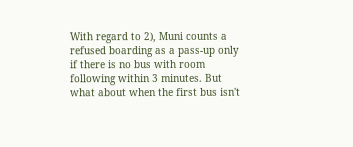With regard to 2), Muni counts a refused boarding as a pass-up only if there is no bus with room following within 3 minutes. But what about when the first bus isn't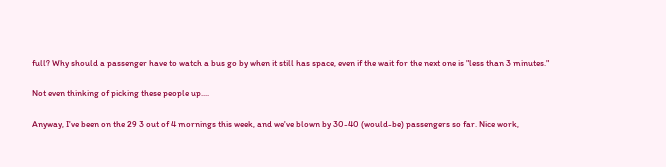full? Why should a passenger have to watch a bus go by when it still has space, even if the wait for the next one is "less than 3 minutes."

Not even thinking of picking these people up....

Anyway, I've been on the 29 3 out of 4 mornings this week, and we've blown by 30-40 (would-be) passengers so far. Nice work,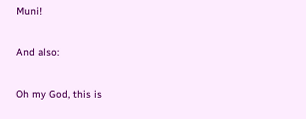Muni!

And also:

Oh my God, this is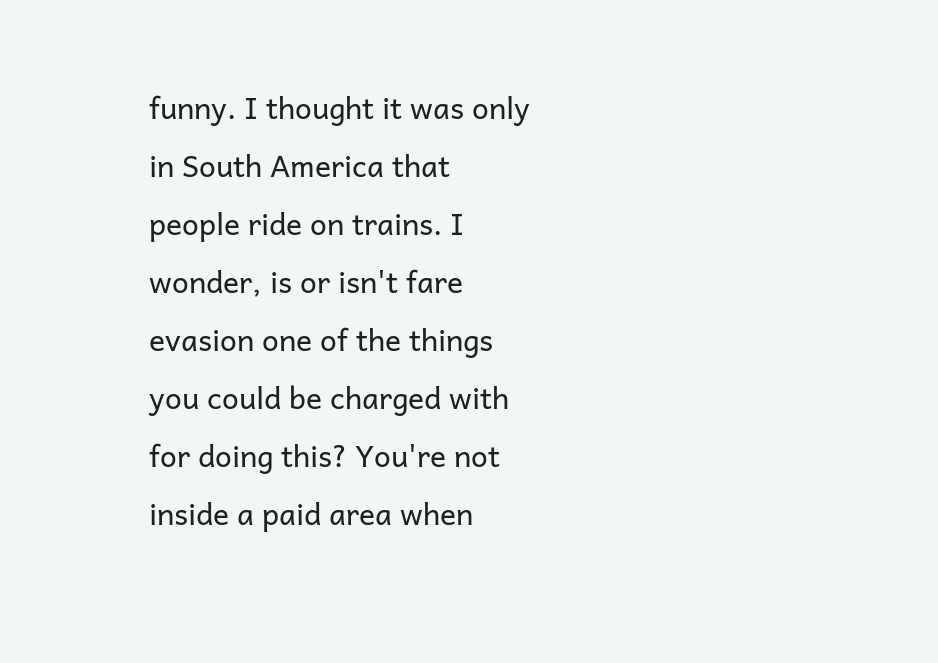funny. I thought it was only in South America that people ride on trains. I wonder, is or isn't fare evasion one of the things you could be charged with for doing this? You're not inside a paid area when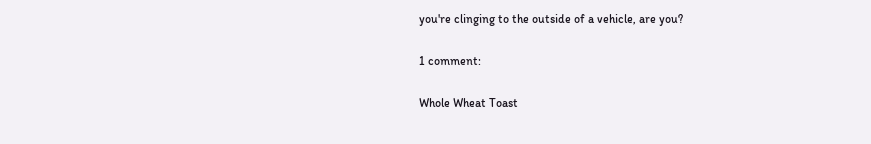you're clinging to the outside of a vehicle, are you?

1 comment:

Whole Wheat Toast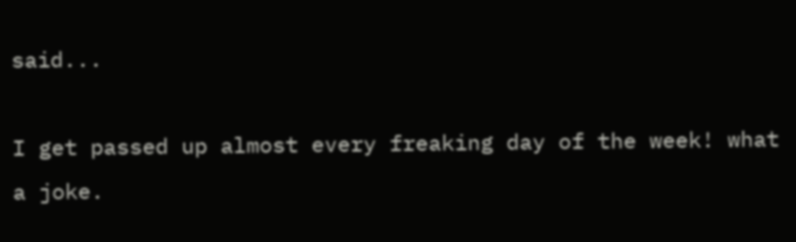said...

I get passed up almost every freaking day of the week! what a joke.